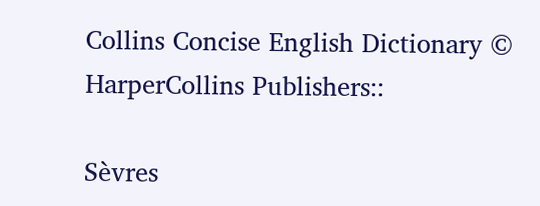Collins Concise English Dictionary © HarperCollins Publishers::

Sèvres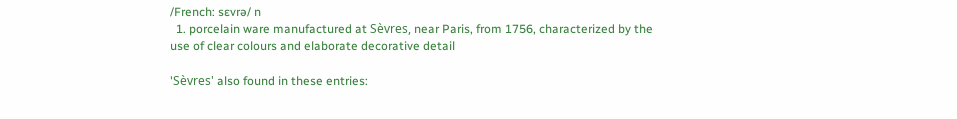/French: sɛvrə/ n
  1. porcelain ware manufactured at Sèvres, near Paris, from 1756, characterized by the use of clear colours and elaborate decorative detail

'Sèvres' also found in these entries: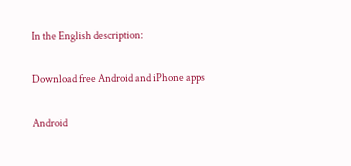In the English description:

Download free Android and iPhone apps

Android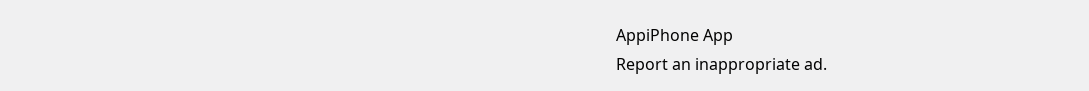AppiPhone App
Report an inappropriate ad.